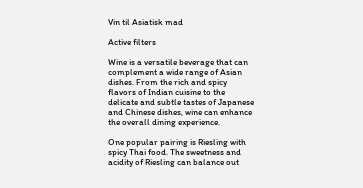Vin til Asiatisk mad

Active filters

Wine is a versatile beverage that can complement a wide range of Asian dishes. From the rich and spicy flavors of Indian cuisine to the delicate and subtle tastes of Japanese and Chinese dishes, wine can enhance the overall dining experience.

One popular pairing is Riesling with spicy Thai food. The sweetness and acidity of Riesling can balance out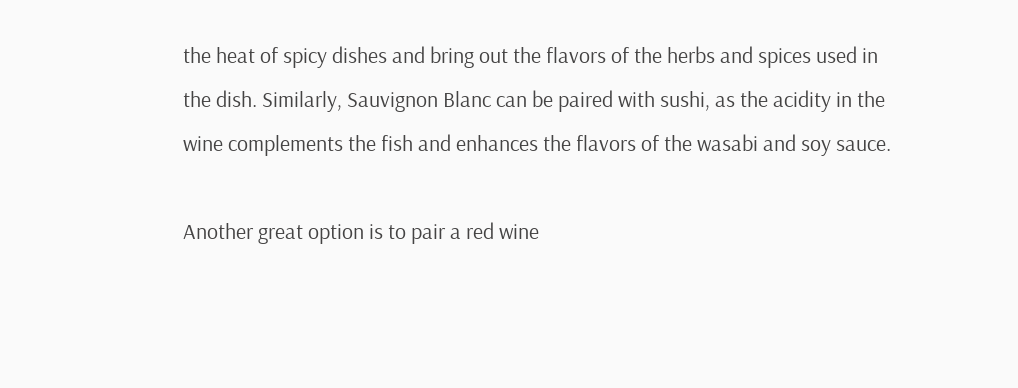the heat of spicy dishes and bring out the flavors of the herbs and spices used in the dish. Similarly, Sauvignon Blanc can be paired with sushi, as the acidity in the wine complements the fish and enhances the flavors of the wasabi and soy sauce.

Another great option is to pair a red wine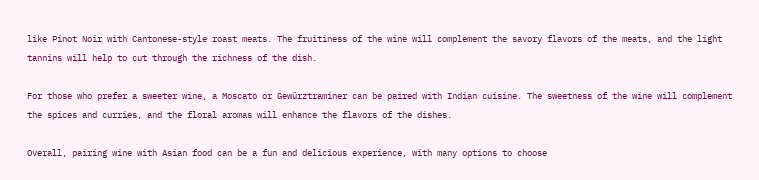like Pinot Noir with Cantonese-style roast meats. The fruitiness of the wine will complement the savory flavors of the meats, and the light tannins will help to cut through the richness of the dish.

For those who prefer a sweeter wine, a Moscato or Gewürztraminer can be paired with Indian cuisine. The sweetness of the wine will complement the spices and curries, and the floral aromas will enhance the flavors of the dishes.

Overall, pairing wine with Asian food can be a fun and delicious experience, with many options to choose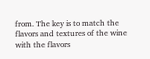from. The key is to match the flavors and textures of the wine with the flavors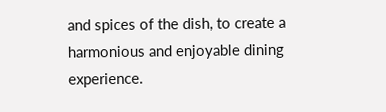and spices of the dish, to create a harmonious and enjoyable dining experience.